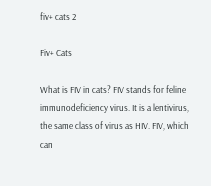fiv+ cats 2

Fiv+ Cats

What is FIV in cats? FIV stands for feline immunodeficiency virus. It is a lentivirus, the same class of virus as HIV. FIV, which can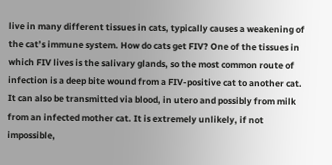live in many different tissues in cats, typically causes a weakening of the cat’s immune system. How do cats get FIV? One of the tissues in which FIV lives is the salivary glands, so the most common route of infection is a deep bite wound from a FIV-positive cat to another cat. It can also be transmitted via blood, in utero and possibly from milk from an infected mother cat. It is extremely unlikely, if not impossible,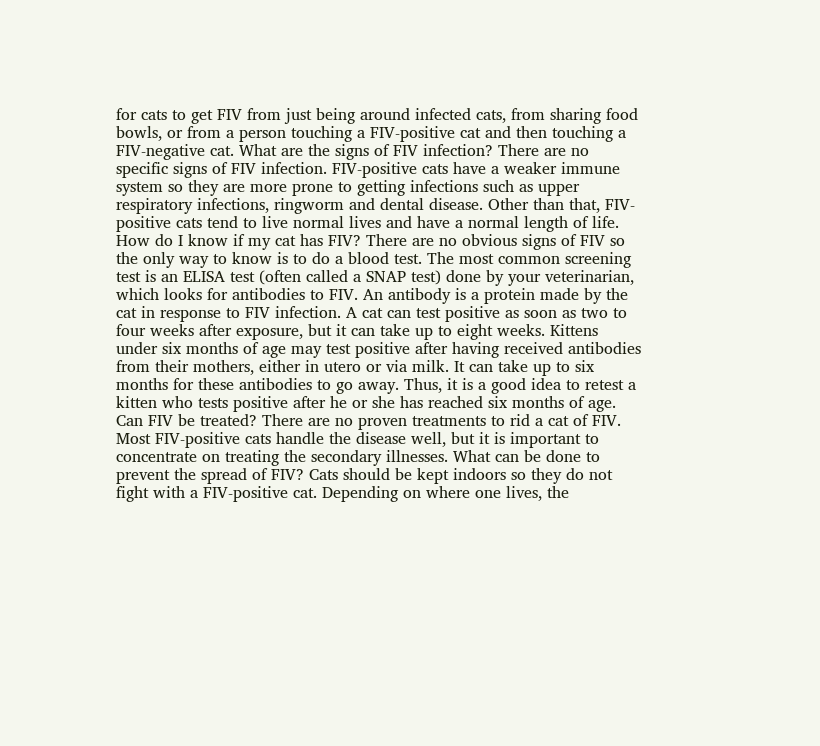for cats to get FIV from just being around infected cats, from sharing food bowls, or from a person touching a FIV-positive cat and then touching a FIV-negative cat. What are the signs of FIV infection? There are no specific signs of FIV infection. FIV-positive cats have a weaker immune system so they are more prone to getting infections such as upper respiratory infections, ringworm and dental disease. Other than that, FIV-positive cats tend to live normal lives and have a normal length of life. How do I know if my cat has FIV? There are no obvious signs of FIV so the only way to know is to do a blood test. The most common screening test is an ELISA test (often called a SNAP test) done by your veterinarian, which looks for antibodies to FIV. An antibody is a protein made by the cat in response to FIV infection. A cat can test positive as soon as two to four weeks after exposure, but it can take up to eight weeks. Kittens under six months of age may test positive after having received antibodies from their mothers, either in utero or via milk. It can take up to six months for these antibodies to go away. Thus, it is a good idea to retest a kitten who tests positive after he or she has reached six months of age. Can FIV be treated? There are no proven treatments to rid a cat of FIV. Most FIV-positive cats handle the disease well, but it is important to concentrate on treating the secondary illnesses. What can be done to prevent the spread of FIV? Cats should be kept indoors so they do not fight with a FIV-positive cat. Depending on where one lives, the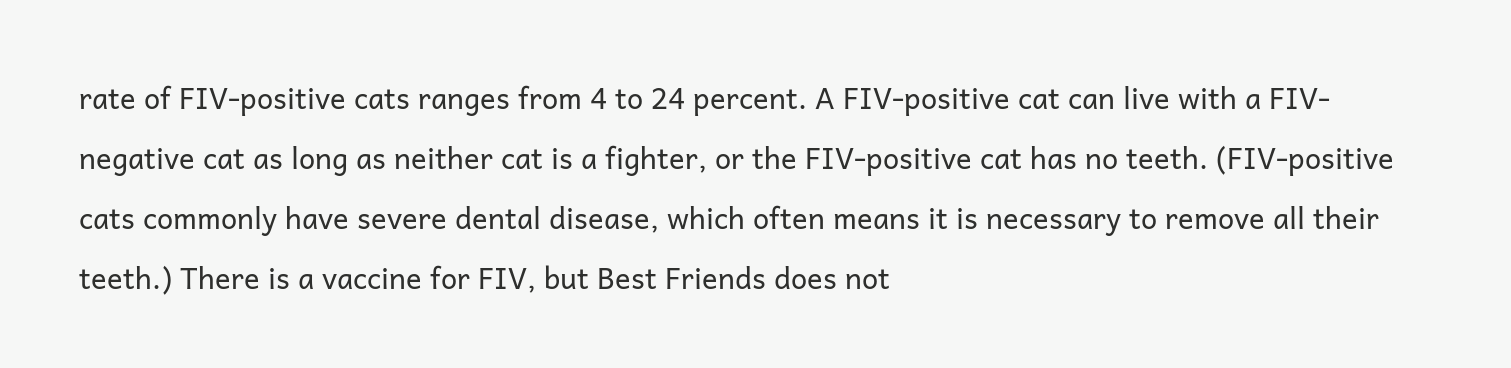rate of FIV-positive cats ranges from 4 to 24 percent. A FIV-positive cat can live with a FIV-negative cat as long as neither cat is a fighter, or the FIV-positive cat has no teeth. (FIV-positive cats commonly have severe dental disease, which often means it is necessary to remove all their teeth.) There is a vaccine for FIV, but Best Friends does not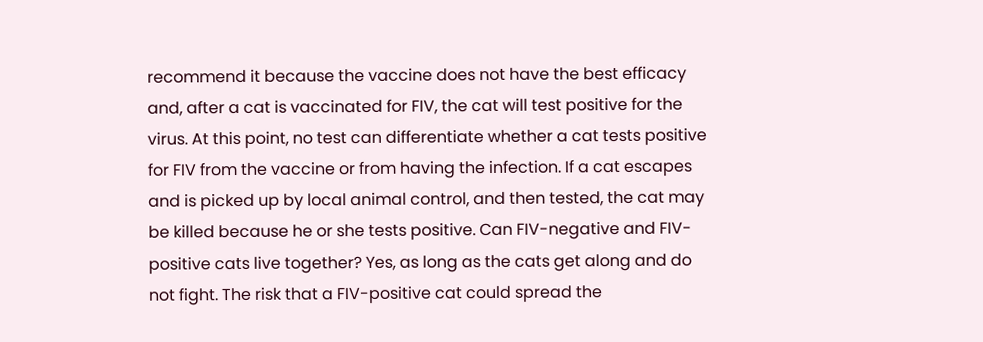recommend it because the vaccine does not have the best efficacy and, after a cat is vaccinated for FIV, the cat will test positive for the virus. At this point, no test can differentiate whether a cat tests positive for FIV from the vaccine or from having the infection. If a cat escapes and is picked up by local animal control, and then tested, the cat may be killed because he or she tests positive. Can FIV-negative and FIV-positive cats live together? Yes, as long as the cats get along and do not fight. The risk that a FIV-positive cat could spread the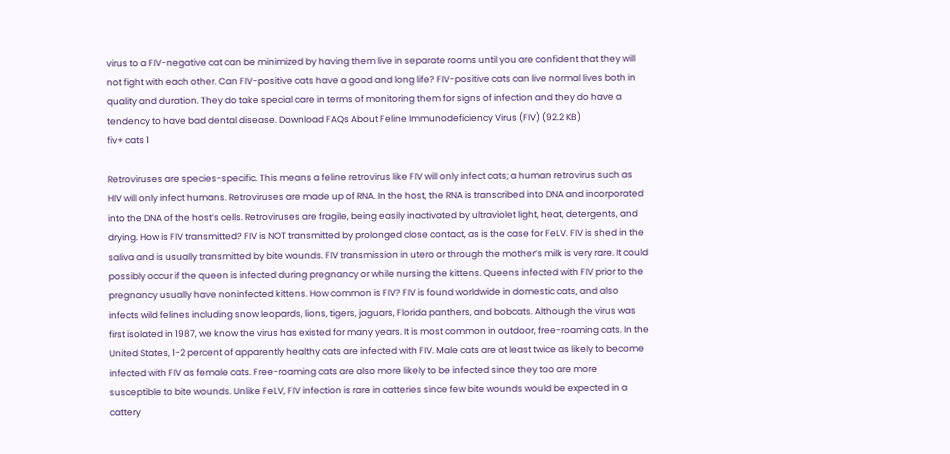virus to a FIV-negative cat can be minimized by having them live in separate rooms until you are confident that they will not fight with each other. Can FIV-positive cats have a good and long life? FIV-positive cats can live normal lives both in quality and duration. They do take special care in terms of monitoring them for signs of infection and they do have a tendency to have bad dental disease. Download FAQs About Feline Immunodeficiency Virus (FIV) (92.2 KB)
fiv+ cats 1

Retroviruses are species-specific. This means a feline retrovirus like FIV will only infect cats; a human retrovirus such as HIV will only infect humans. Retroviruses are made up of RNA. In the host, the RNA is transcribed into DNA and incorporated into the DNA of the host’s cells. Retroviruses are fragile, being easily inactivated by ultraviolet light, heat, detergents, and drying. How is FIV transmitted? FIV is NOT transmitted by prolonged close contact, as is the case for FeLV. FIV is shed in the saliva and is usually transmitted by bite wounds. FIV transmission in utero or through the mother’s milk is very rare. It could possibly occur if the queen is infected during pregnancy or while nursing the kittens. Queens infected with FIV prior to the pregnancy usually have noninfected kittens. How common is FIV? FIV is found worldwide in domestic cats, and also infects wild felines including snow leopards, lions, tigers, jaguars, Florida panthers, and bobcats. Although the virus was first isolated in 1987, we know the virus has existed for many years. It is most common in outdoor, free-roaming cats. In the United States, 1-2 percent of apparently healthy cats are infected with FIV. Male cats are at least twice as likely to become infected with FIV as female cats. Free-roaming cats are also more likely to be infected since they too are more susceptible to bite wounds. Unlike FeLV, FIV infection is rare in catteries since few bite wounds would be expected in a cattery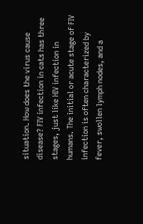situation. How does the virus cause disease? FIV infection in cats has three stages, just like HIV infection in humans. The initial or acute stage of FIV infection is often characterized by fever, swollen lymph nodes, and a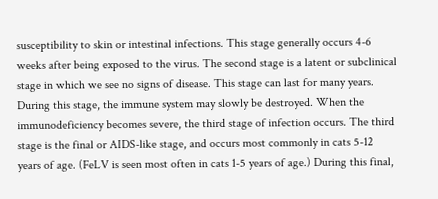susceptibility to skin or intestinal infections. This stage generally occurs 4-6 weeks after being exposed to the virus. The second stage is a latent or subclinical stage in which we see no signs of disease. This stage can last for many years. During this stage, the immune system may slowly be destroyed. When the immunodeficiency becomes severe, the third stage of infection occurs. The third stage is the final or AIDS-like stage, and occurs most commonly in cats 5-12 years of age. (FeLV is seen most often in cats 1-5 years of age.) During this final,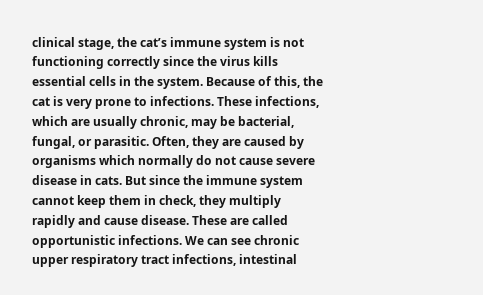clinical stage, the cat’s immune system is not functioning correctly since the virus kills essential cells in the system. Because of this, the cat is very prone to infections. These infections, which are usually chronic, may be bacterial, fungal, or parasitic. Often, they are caused by organisms which normally do not cause severe disease in cats. But since the immune system cannot keep them in check, they multiply rapidly and cause disease. These are called opportunistic infections. We can see chronic upper respiratory tract infections, intestinal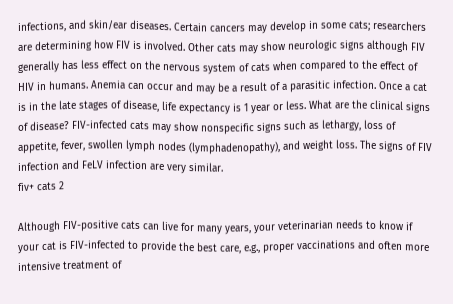infections, and skin/ear diseases. Certain cancers may develop in some cats; researchers are determining how FIV is involved. Other cats may show neurologic signs although FIV generally has less effect on the nervous system of cats when compared to the effect of HIV in humans. Anemia can occur and may be a result of a parasitic infection. Once a cat is in the late stages of disease, life expectancy is 1 year or less. What are the clinical signs of disease? FIV-infected cats may show nonspecific signs such as lethargy, loss of appetite, fever, swollen lymph nodes (lymphadenopathy), and weight loss. The signs of FIV infection and FeLV infection are very similar.
fiv+ cats 2

Although FIV-positive cats can live for many years, your veterinarian needs to know if your cat is FIV-infected to provide the best care, e.g., proper vaccinations and often more intensive treatment of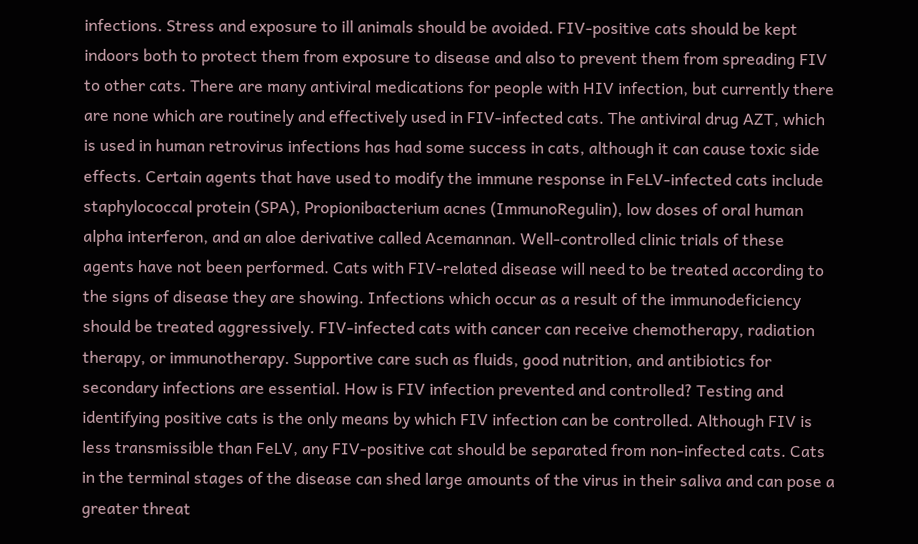infections. Stress and exposure to ill animals should be avoided. FIV-positive cats should be kept indoors both to protect them from exposure to disease and also to prevent them from spreading FIV to other cats. There are many antiviral medications for people with HIV infection, but currently there are none which are routinely and effectively used in FIV-infected cats. The antiviral drug AZT, which is used in human retrovirus infections has had some success in cats, although it can cause toxic side effects. Certain agents that have used to modify the immune response in FeLV-infected cats include staphylococcal protein (SPA), Propionibacterium acnes (ImmunoRegulin), low doses of oral human alpha interferon, and an aloe derivative called Acemannan. Well-controlled clinic trials of these agents have not been performed. Cats with FIV-related disease will need to be treated according to the signs of disease they are showing. Infections which occur as a result of the immunodeficiency should be treated aggressively. FIV-infected cats with cancer can receive chemotherapy, radiation therapy, or immunotherapy. Supportive care such as fluids, good nutrition, and antibiotics for secondary infections are essential. How is FIV infection prevented and controlled? Testing and identifying positive cats is the only means by which FIV infection can be controlled. Although FIV is less transmissible than FeLV, any FIV-positive cat should be separated from non-infected cats. Cats in the terminal stages of the disease can shed large amounts of the virus in their saliva and can pose a greater threat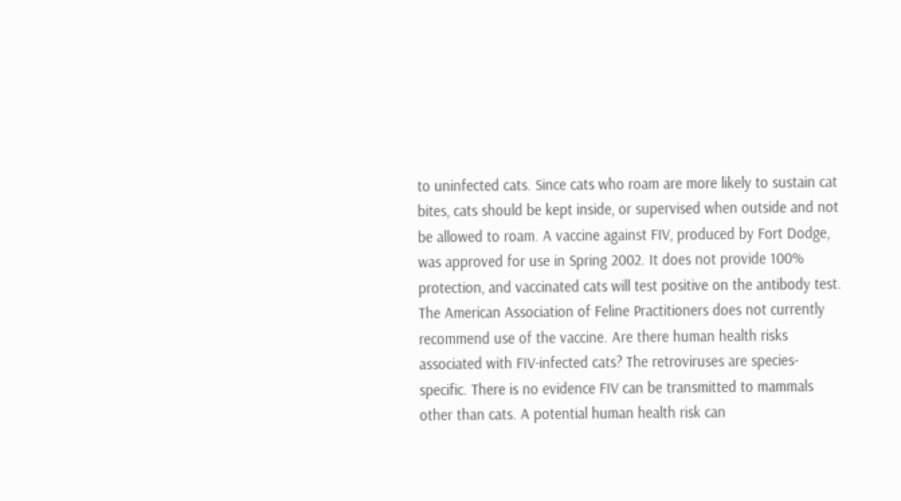to uninfected cats. Since cats who roam are more likely to sustain cat bites, cats should be kept inside, or supervised when outside and not be allowed to roam. A vaccine against FIV, produced by Fort Dodge, was approved for use in Spring 2002. It does not provide 100% protection, and vaccinated cats will test positive on the antibody test. The American Association of Feline Practitioners does not currently recommend use of the vaccine. Are there human health risks associated with FIV-infected cats? The retroviruses are species-specific. There is no evidence FIV can be transmitted to mammals other than cats. A potential human health risk can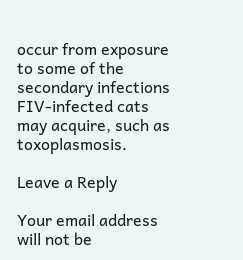occur from exposure to some of the secondary infections FIV-infected cats may acquire, such as toxoplasmosis.

Leave a Reply

Your email address will not be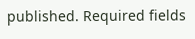published. Required fields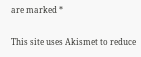are marked *

This site uses Akismet to reduce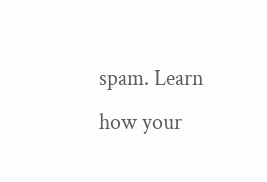spam. Learn how your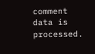comment data is processed.